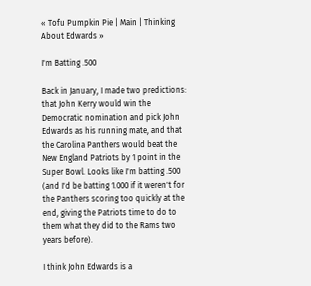« Tofu Pumpkin Pie | Main | Thinking About Edwards »

I'm Batting .500

Back in January, I made two predictions: that John Kerry would win the Democratic nomination and pick John Edwards as his running mate, and that the Carolina Panthers would beat the New England Patriots by 1 point in the Super Bowl. Looks like I'm batting .500 (and I'd be batting 1.000 if it weren't for the Panthers scoring too quickly at the end, giving the Patriots time to do to them what they did to the Rams two years before).

I think John Edwards is a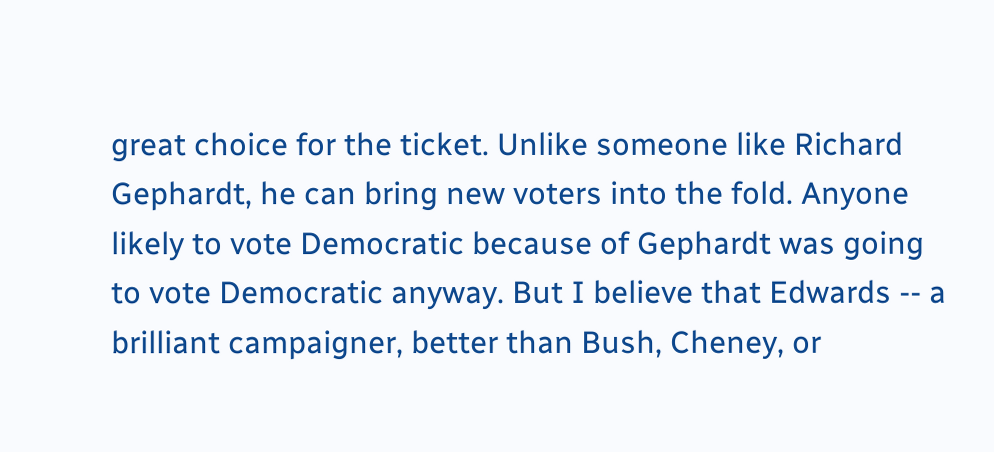great choice for the ticket. Unlike someone like Richard Gephardt, he can bring new voters into the fold. Anyone likely to vote Democratic because of Gephardt was going to vote Democratic anyway. But I believe that Edwards -- a brilliant campaigner, better than Bush, Cheney, or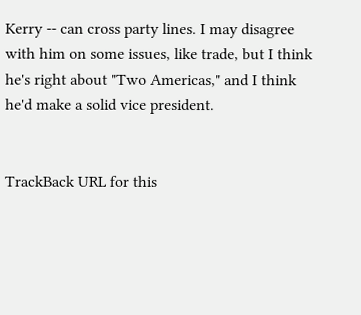Kerry -- can cross party lines. I may disagree with him on some issues, like trade, but I think he's right about "Two Americas," and I think he'd make a solid vice president.


TrackBack URL for this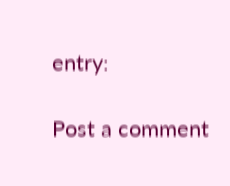entry:

Post a comment